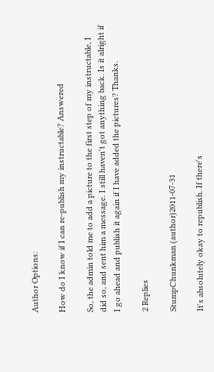Author Options:

How do I know if I can re-publish my instructable? Answered

So, the admin told me to add a picture to the first step of my instructable, I did so, and sent him a message. I still haven't got anything back. Is it alright if I go ahead and publish it again if I have added the pictures? Thanks.

2 Replies

StumpChunkman (author)2011-07-31

It's absolutely okay to republish. If there's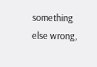something else wrong,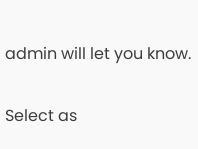admin will let you know.

Select as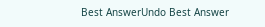Best AnswerUndo Best Answer